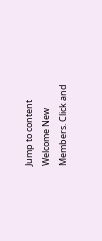Jump to content
Welcome New Members. Click and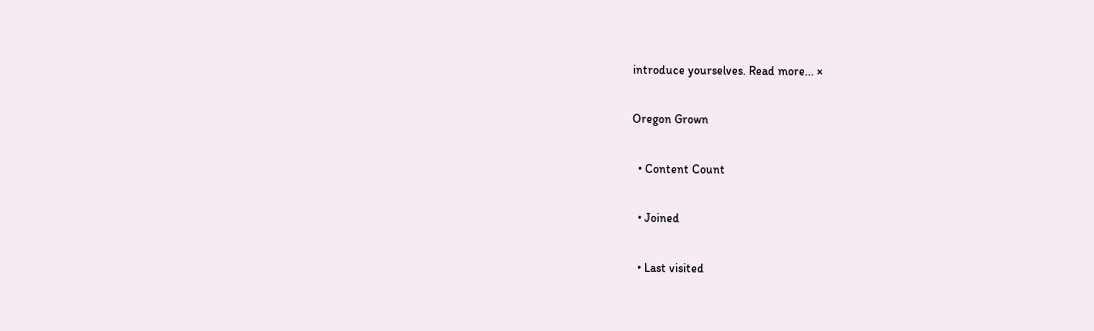introduce yourselves. Read more... ×

Oregon Grown

  • Content Count

  • Joined

  • Last visited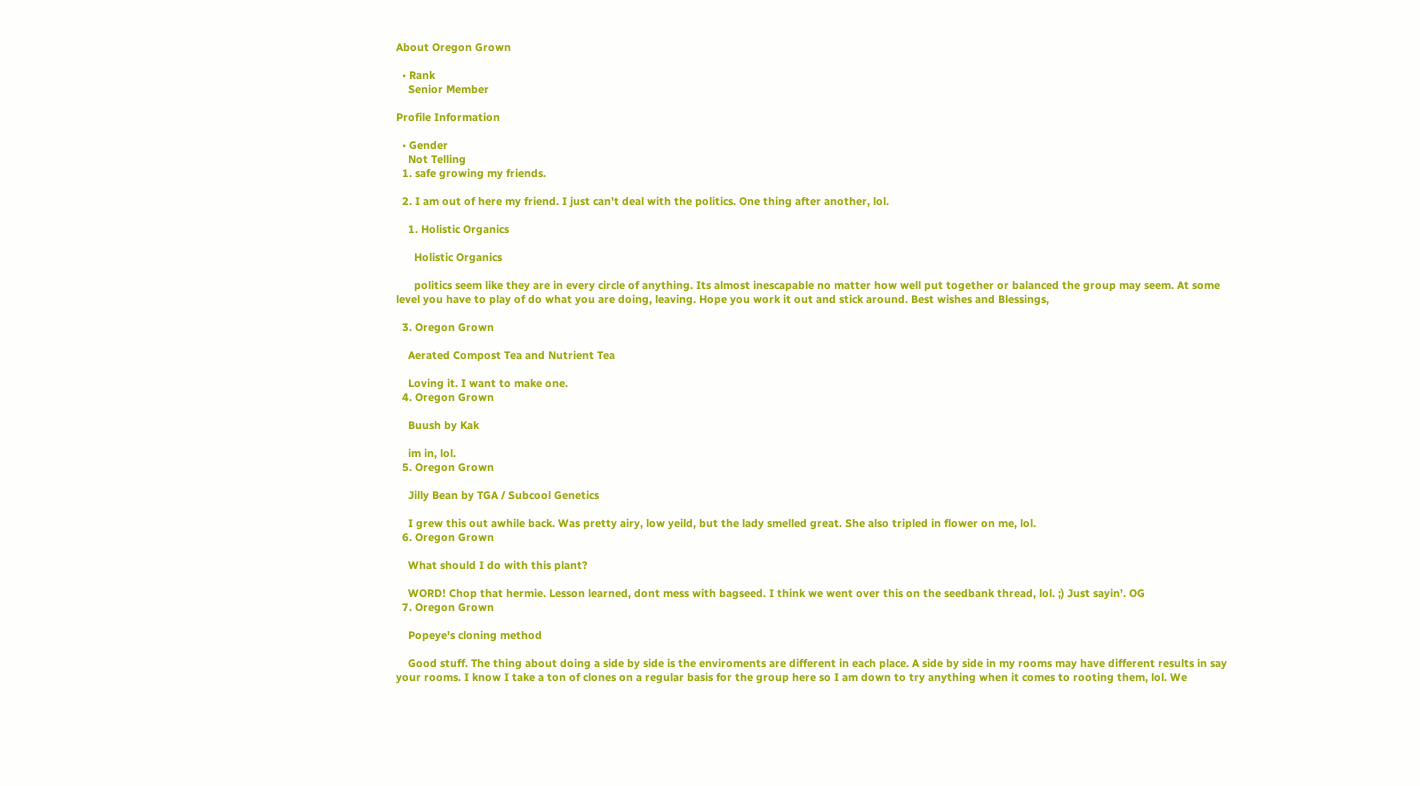About Oregon Grown

  • Rank
    Senior Member

Profile Information

  • Gender
    Not Telling
  1. safe growing my friends.

  2. I am out of here my friend. I just can't deal with the politics. One thing after another, lol.

    1. Holistic Organics

      Holistic Organics

      politics seem like they are in every circle of anything. Its almost inescapable no matter how well put together or balanced the group may seem. At some level you have to play of do what you are doing, leaving. Hope you work it out and stick around. Best wishes and Blessings,

  3. Oregon Grown

    Aerated Compost Tea and Nutrient Tea

    Loving it. I want to make one.
  4. Oregon Grown

    Buush by Kak

    im in, lol.
  5. Oregon Grown

    Jilly Bean by TGA / Subcool Genetics

    I grew this out awhile back. Was pretty airy, low yeild, but the lady smelled great. She also tripled in flower on me, lol.
  6. Oregon Grown

    What should I do with this plant?

    WORD! Chop that hermie. Lesson learned, dont mess with bagseed. I think we went over this on the seedbank thread, lol. ;) Just sayin'. OG
  7. Oregon Grown

    Popeye's cloning method

    Good stuff. The thing about doing a side by side is the enviroments are different in each place. A side by side in my rooms may have different results in say your rooms. I know I take a ton of clones on a regular basis for the group here so I am down to try anything when it comes to rooting them, lol. We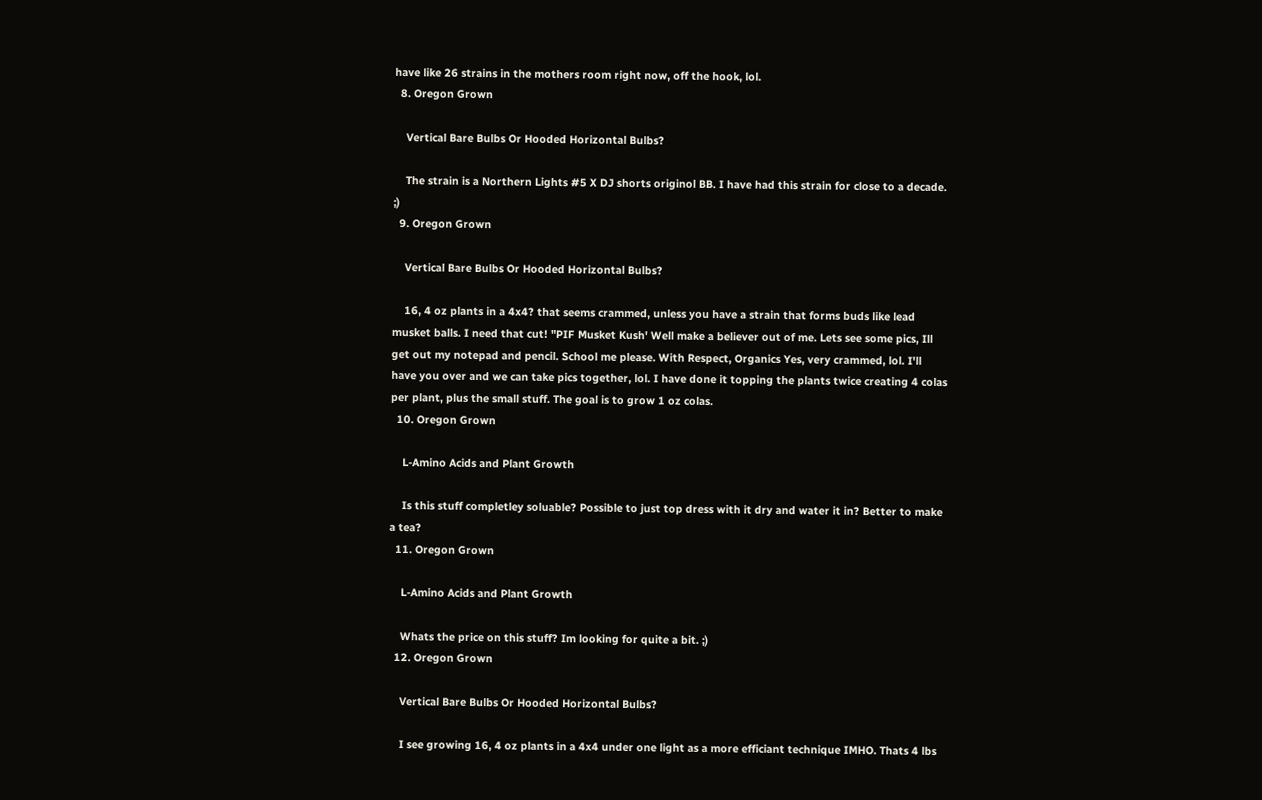have like 26 strains in the mothers room right now, off the hook, lol.
  8. Oregon Grown

    Vertical Bare Bulbs Or Hooded Horizontal Bulbs?

    The strain is a Northern Lights #5 X DJ shorts originol BB. I have had this strain for close to a decade. ;)
  9. Oregon Grown

    Vertical Bare Bulbs Or Hooded Horizontal Bulbs?

    16, 4 oz plants in a 4x4? that seems crammed, unless you have a strain that forms buds like lead musket balls. I need that cut! "PIF Musket Kush' Well make a believer out of me. Lets see some pics, Ill get out my notepad and pencil. School me please. With Respect, Organics Yes, very crammed, lol. I'll have you over and we can take pics together, lol. I have done it topping the plants twice creating 4 colas per plant, plus the small stuff. The goal is to grow 1 oz colas.
  10. Oregon Grown

    L-Amino Acids and Plant Growth

    Is this stuff completley soluable? Possible to just top dress with it dry and water it in? Better to make a tea?
  11. Oregon Grown

    L-Amino Acids and Plant Growth

    Whats the price on this stuff? Im looking for quite a bit. ;)
  12. Oregon Grown

    Vertical Bare Bulbs Or Hooded Horizontal Bulbs?

    I see growing 16, 4 oz plants in a 4x4 under one light as a more efficiant technique IMHO. Thats 4 lbs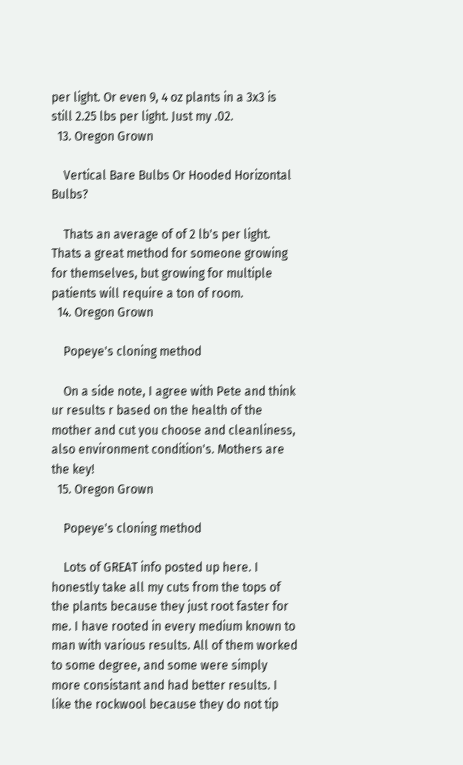per light. Or even 9, 4 oz plants in a 3x3 is still 2.25 lbs per light. Just my .02.
  13. Oregon Grown

    Vertical Bare Bulbs Or Hooded Horizontal Bulbs?

    Thats an average of of 2 lb's per light. Thats a great method for someone growing for themselves, but growing for multiple patients will require a ton of room.
  14. Oregon Grown

    Popeye's cloning method

    On a side note, I agree with Pete and think ur results r based on the health of the mother and cut you choose and cleanliness, also environment condition's. Mothers are the key!
  15. Oregon Grown

    Popeye's cloning method

    Lots of GREAT info posted up here. I honestly take all my cuts from the tops of the plants because they just root faster for me. I have rooted in every medium known to man with various results. All of them worked to some degree, and some were simply more consistant and had better results. I like the rockwool because they do not tip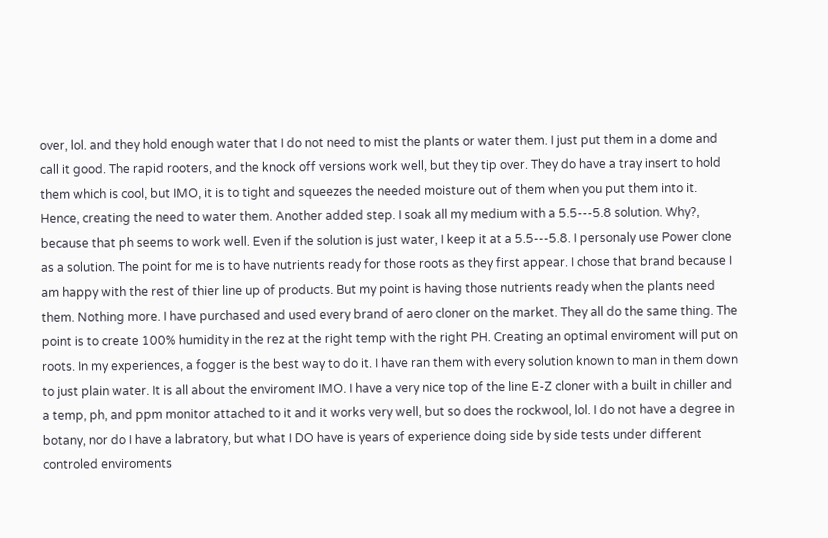over, lol. and they hold enough water that I do not need to mist the plants or water them. I just put them in a dome and call it good. The rapid rooters, and the knock off versions work well, but they tip over. They do have a tray insert to hold them which is cool, but IMO, it is to tight and squeezes the needed moisture out of them when you put them into it. Hence, creating the need to water them. Another added step. I soak all my medium with a 5.5---5.8 solution. Why?, because that ph seems to work well. Even if the solution is just water, I keep it at a 5.5---5.8. I personaly use Power clone as a solution. The point for me is to have nutrients ready for those roots as they first appear. I chose that brand because I am happy with the rest of thier line up of products. But my point is having those nutrients ready when the plants need them. Nothing more. I have purchased and used every brand of aero cloner on the market. They all do the same thing. The point is to create 100% humidity in the rez at the right temp with the right PH. Creating an optimal enviroment will put on roots. In my experiences, a fogger is the best way to do it. I have ran them with every solution known to man in them down to just plain water. It is all about the enviroment IMO. I have a very nice top of the line E-Z cloner with a built in chiller and a temp, ph, and ppm monitor attached to it and it works very well, but so does the rockwool, lol. I do not have a degree in botany, nor do I have a labratory, but what I DO have is years of experience doing side by side tests under different controled enviroments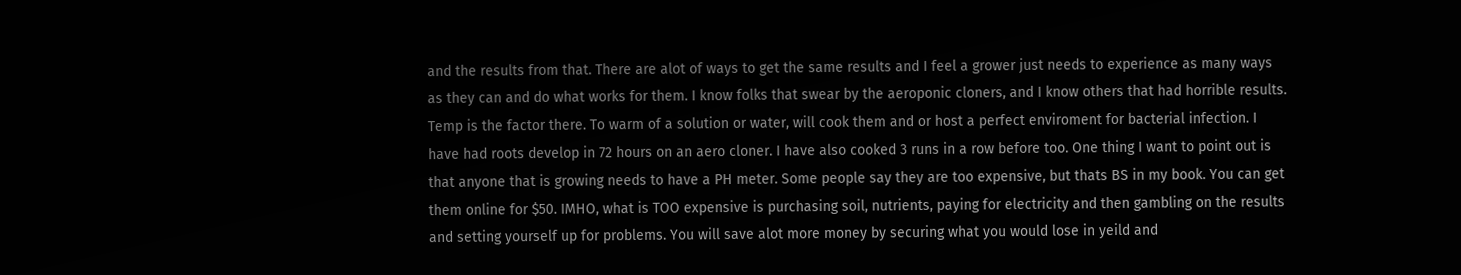and the results from that. There are alot of ways to get the same results and I feel a grower just needs to experience as many ways as they can and do what works for them. I know folks that swear by the aeroponic cloners, and I know others that had horrible results. Temp is the factor there. To warm of a solution or water, will cook them and or host a perfect enviroment for bacterial infection. I have had roots develop in 72 hours on an aero cloner. I have also cooked 3 runs in a row before too. One thing I want to point out is that anyone that is growing needs to have a PH meter. Some people say they are too expensive, but thats BS in my book. You can get them online for $50. IMHO, what is TOO expensive is purchasing soil, nutrients, paying for electricity and then gambling on the results and setting yourself up for problems. You will save alot more money by securing what you would lose in yeild and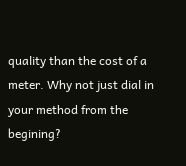quality than the cost of a meter. Why not just dial in your method from the begining?